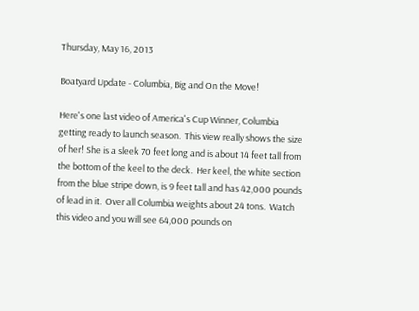Thursday, May 16, 2013

Boatyard Update - Columbia, Big and On the Move!

Here's one last video of America's Cup Winner, Columbia getting ready to launch season.  This view really shows the size of her! She is a sleek 70 feet long and is about 14 feet tall from the bottom of the keel to the deck.  Her keel, the white section from the blue stripe down, is 9 feet tall and has 42,000 pounds of lead in it.  Over all Columbia weights about 24 tons.  Watch this video and you will see 64,000 pounds on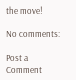the move!

No comments:

Post a Comment